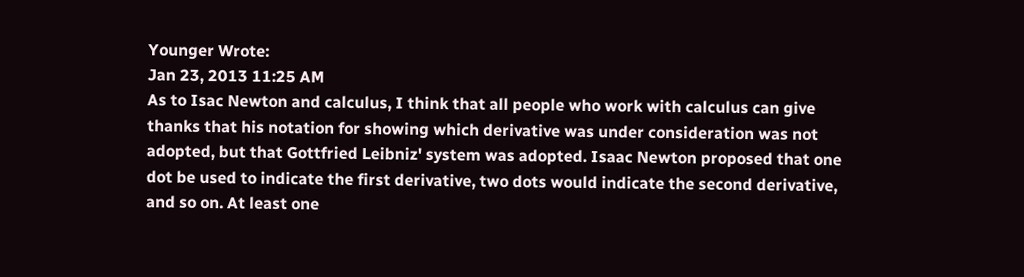Younger Wrote:
Jan 23, 2013 11:25 AM
As to Isac Newton and calculus, I think that all people who work with calculus can give thanks that his notation for showing which derivative was under consideration was not adopted, but that Gottfried Leibniz' system was adopted. Isaac Newton proposed that one dot be used to indicate the first derivative, two dots would indicate the second derivative, and so on. At least one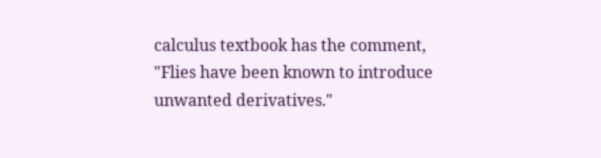calculus textbook has the comment, "Flies have been known to introduce unwanted derivatives."